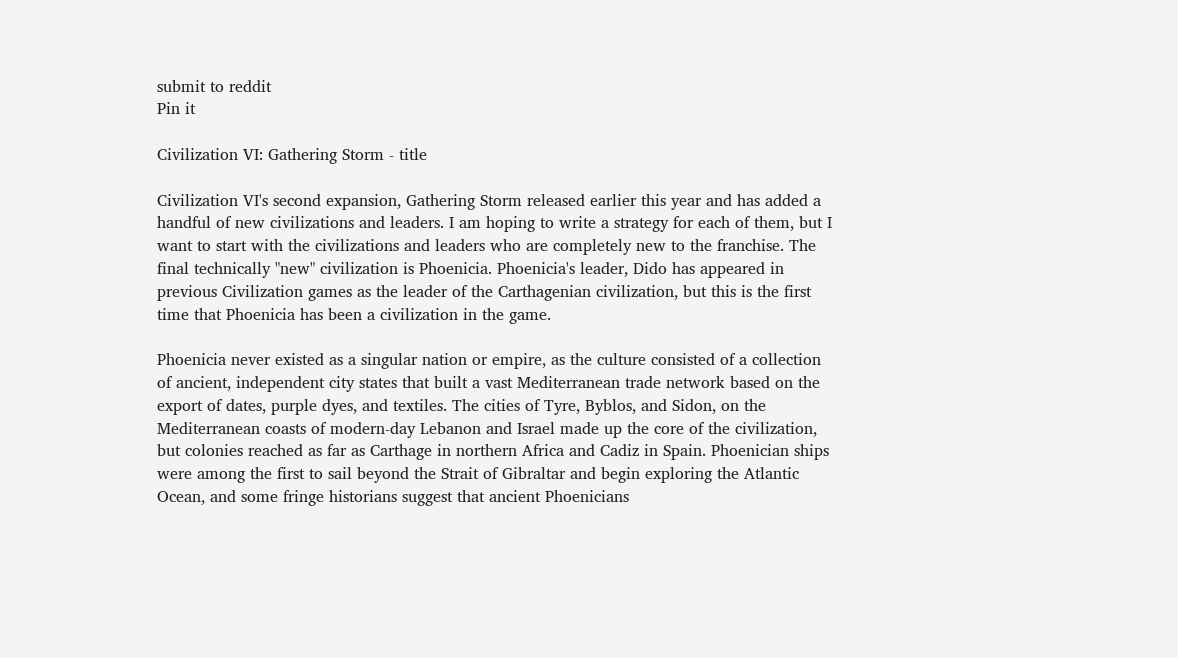submit to reddit
Pin it

Civilization VI: Gathering Storm - title

Civilization VI's second expansion, Gathering Storm released earlier this year and has added a handful of new civilizations and leaders. I am hoping to write a strategy for each of them, but I want to start with the civilizations and leaders who are completely new to the franchise. The final technically "new" civilization is Phoenicia. Phoenicia's leader, Dido has appeared in previous Civilization games as the leader of the Carthagenian civilization, but this is the first time that Phoenicia has been a civilization in the game.

Phoenicia never existed as a singular nation or empire, as the culture consisted of a collection of ancient, independent city states that built a vast Mediterranean trade network based on the export of dates, purple dyes, and textiles. The cities of Tyre, Byblos, and Sidon, on the Mediterranean coasts of modern-day Lebanon and Israel made up the core of the civilization, but colonies reached as far as Carthage in northern Africa and Cadiz in Spain. Phoenician ships were among the first to sail beyond the Strait of Gibraltar and begin exploring the Atlantic Ocean, and some fringe historians suggest that ancient Phoenicians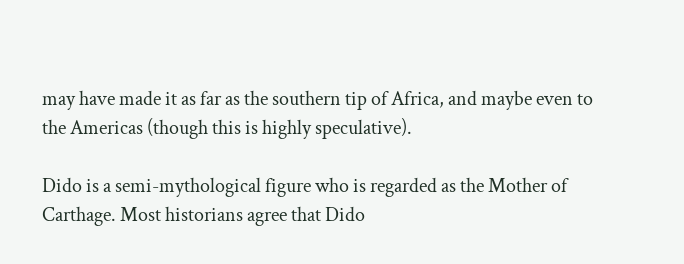may have made it as far as the southern tip of Africa, and maybe even to the Americas (though this is highly speculative).

Dido is a semi-mythological figure who is regarded as the Mother of Carthage. Most historians agree that Dido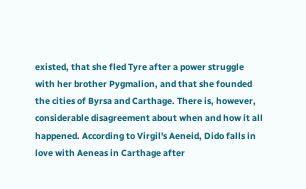existed, that she fled Tyre after a power struggle with her brother Pygmalion, and that she founded the cities of Byrsa and Carthage. There is, however, considerable disagreement about when and how it all happened. According to Virgil's Aeneid, Dido falls in love with Aeneas in Carthage after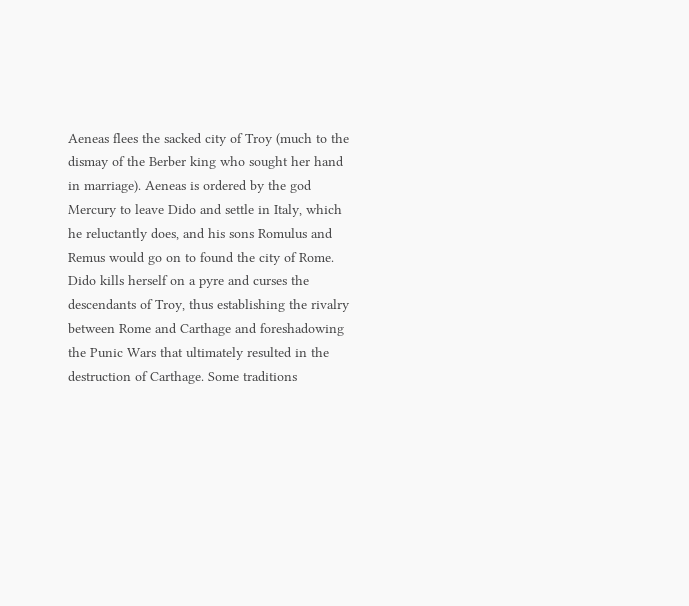Aeneas flees the sacked city of Troy (much to the dismay of the Berber king who sought her hand in marriage). Aeneas is ordered by the god Mercury to leave Dido and settle in Italy, which he reluctantly does, and his sons Romulus and Remus would go on to found the city of Rome. Dido kills herself on a pyre and curses the descendants of Troy, thus establishing the rivalry between Rome and Carthage and foreshadowing the Punic Wars that ultimately resulted in the destruction of Carthage. Some traditions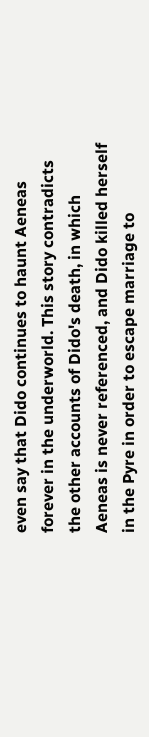even say that Dido continues to haunt Aeneas forever in the underworld. This story contradicts the other accounts of Dido's death, in which Aeneas is never referenced, and Dido killed herself in the Pyre in order to escape marriage to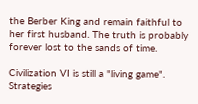the Berber King and remain faithful to her first husband. The truth is probably forever lost to the sands of time.

Civilization VI is still a "living game". Strategies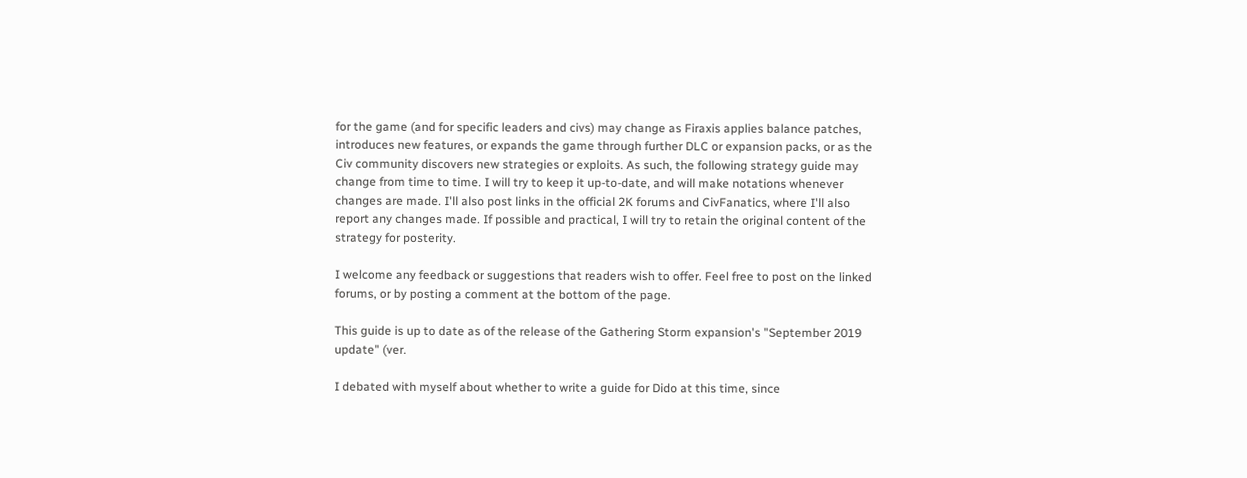for the game (and for specific leaders and civs) may change as Firaxis applies balance patches, introduces new features, or expands the game through further DLC or expansion packs, or as the Civ community discovers new strategies or exploits. As such, the following strategy guide may change from time to time. I will try to keep it up-to-date, and will make notations whenever changes are made. I'll also post links in the official 2K forums and CivFanatics, where I'll also report any changes made. If possible and practical, I will try to retain the original content of the strategy for posterity.

I welcome any feedback or suggestions that readers wish to offer. Feel free to post on the linked forums, or by posting a comment at the bottom of the page.

This guide is up to date as of the release of the Gathering Storm expansion's "September 2019 update" (ver.

I debated with myself about whether to write a guide for Dido at this time, since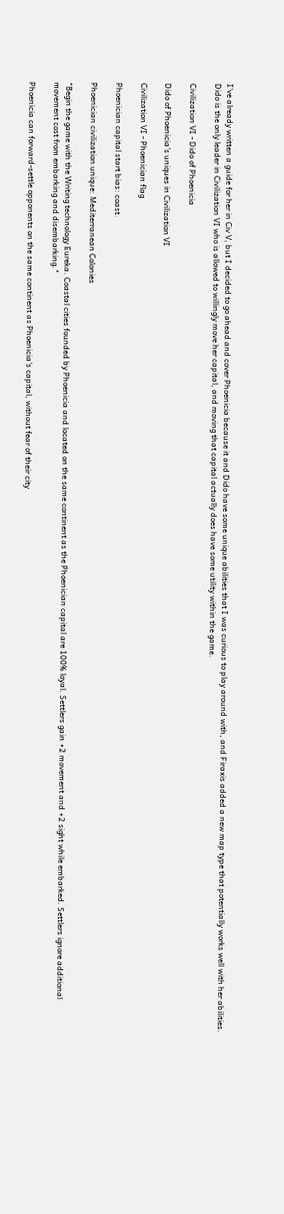I've already written a guide for her in Civ V, but I decided to go ahead and cover Phoenicia because it and Dido have some unique abilities that I was curious to play around with, and Firaxis added a new map type that potentially works well with her abilities. Dido is the only leader in Civilization VI who is allowed to willingly move her capital, and moving that capital actually does have some utility within the game.

Civilization VI - Dido of Phoenicia

Dido of Phoenicia's uniques in Civilization VI

Civilization VI - Phoenician flag

Phoenician capital start bias: coast.

Phoenician civilization unique: Mediterranean Colonies

"Begin the game with the Writing technology Eureka. Coastal cities founded by Phoenicia and located on the same continent as the Phoenician capital are 100% loyal. Settlers gain +2 movement and +2 sight while embarked. Settlers ignore additional movement cost from embarking and disembarking."

Phoenicia can forward-settle opponents on the same continent as Phoenicia's capital, without fear of their city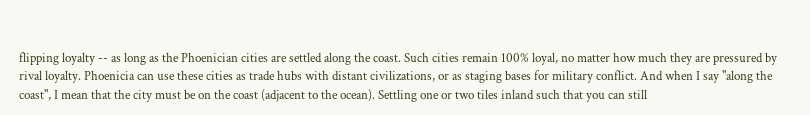flipping loyalty -- as long as the Phoenician cities are settled along the coast. Such cities remain 100% loyal, no matter how much they are pressured by rival loyalty. Phoenicia can use these cities as trade hubs with distant civilizations, or as staging bases for military conflict. And when I say "along the coast", I mean that the city must be on the coast (adjacent to the ocean). Settling one or two tiles inland such that you can still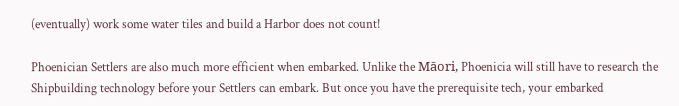(eventually) work some water tiles and build a Harbor does not count!

Phoenician Settlers are also much more efficient when embarked. Unlike the Māori, Phoenicia will still have to research the Shipbuilding technology before your Settlers can embark. But once you have the prerequisite tech, your embarked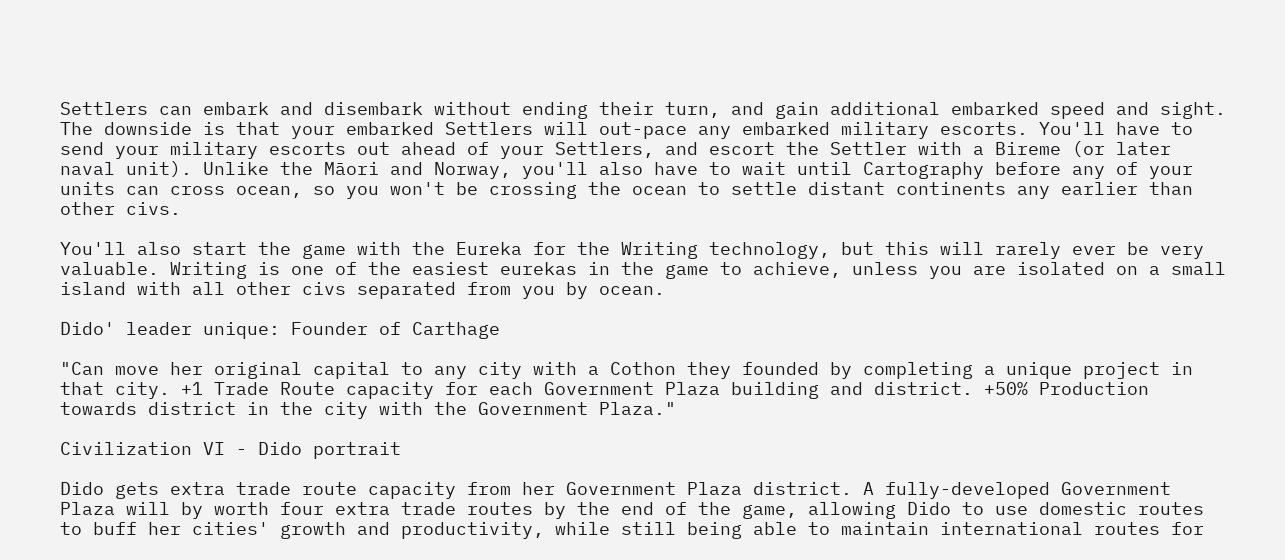Settlers can embark and disembark without ending their turn, and gain additional embarked speed and sight. The downside is that your embarked Settlers will out-pace any embarked military escorts. You'll have to send your military escorts out ahead of your Settlers, and escort the Settler with a Bireme (or later naval unit). Unlike the Māori and Norway, you'll also have to wait until Cartography before any of your units can cross ocean, so you won't be crossing the ocean to settle distant continents any earlier than other civs.

You'll also start the game with the Eureka for the Writing technology, but this will rarely ever be very valuable. Writing is one of the easiest eurekas in the game to achieve, unless you are isolated on a small island with all other civs separated from you by ocean.

Dido' leader unique: Founder of Carthage

"Can move her original capital to any city with a Cothon they founded by completing a unique project in that city. +1 Trade Route capacity for each Government Plaza building and district. +50% Production towards district in the city with the Government Plaza."

Civilization VI - Dido portrait

Dido gets extra trade route capacity from her Government Plaza district. A fully-developed Government Plaza will by worth four extra trade routes by the end of the game, allowing Dido to use domestic routes to buff her cities' growth and productivity, while still being able to maintain international routes for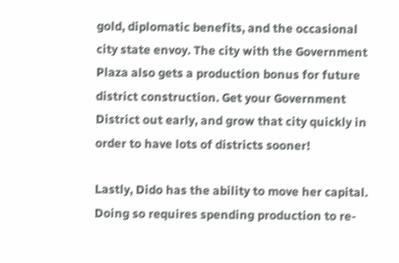gold, diplomatic benefits, and the occasional city state envoy. The city with the Government Plaza also gets a production bonus for future district construction. Get your Government District out early, and grow that city quickly in order to have lots of districts sooner!

Lastly, Dido has the ability to move her capital. Doing so requires spending production to re-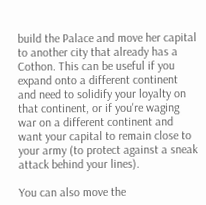build the Palace and move her capital to another city that already has a Cothon. This can be useful if you expand onto a different continent and need to solidify your loyalty on that continent, or if you're waging war on a different continent and want your capital to remain close to your army (to protect against a sneak attack behind your lines).

You can also move the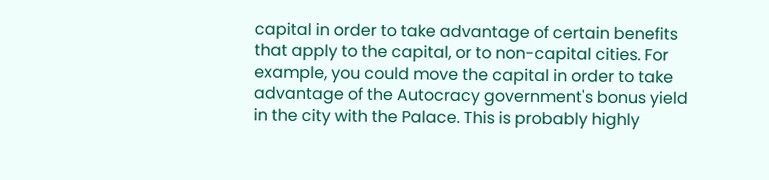capital in order to take advantage of certain benefits that apply to the capital, or to non-capital cities. For example, you could move the capital in order to take advantage of the Autocracy government's bonus yield in the city with the Palace. This is probably highly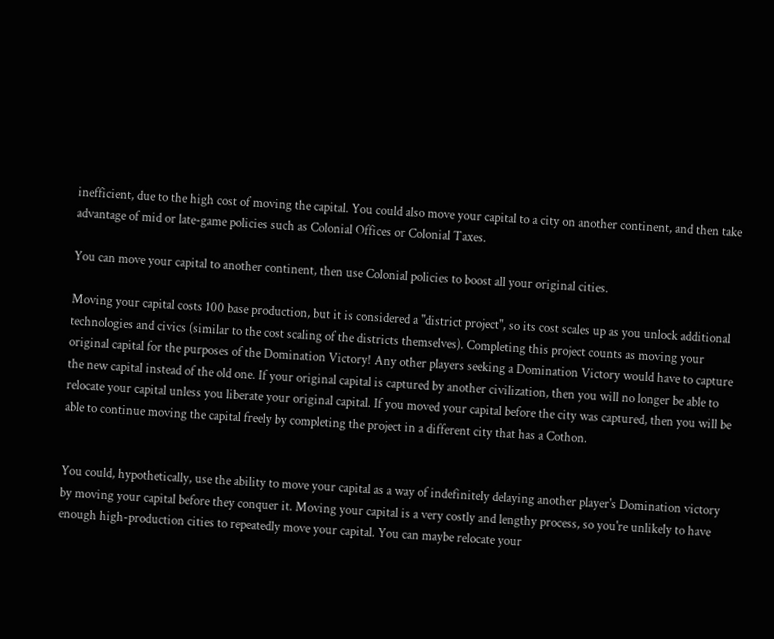inefficient, due to the high cost of moving the capital. You could also move your capital to a city on another continent, and then take advantage of mid or late-game policies such as Colonial Offices or Colonial Taxes.

You can move your capital to another continent, then use Colonial policies to boost all your original cities.

Moving your capital costs 100 base production, but it is considered a "district project", so its cost scales up as you unlock additional technologies and civics (similar to the cost scaling of the districts themselves). Completing this project counts as moving your original capital for the purposes of the Domination Victory! Any other players seeking a Domination Victory would have to capture the new capital instead of the old one. If your original capital is captured by another civilization, then you will no longer be able to relocate your capital unless you liberate your original capital. If you moved your capital before the city was captured, then you will be able to continue moving the capital freely by completing the project in a different city that has a Cothon.


You could, hypothetically, use the ability to move your capital as a way of indefinitely delaying another player's Domination victory by moving your capital before they conquer it. Moving your capital is a very costly and lengthy process, so you're unlikely to have enough high-production cities to repeatedly move your capital. You can maybe relocate your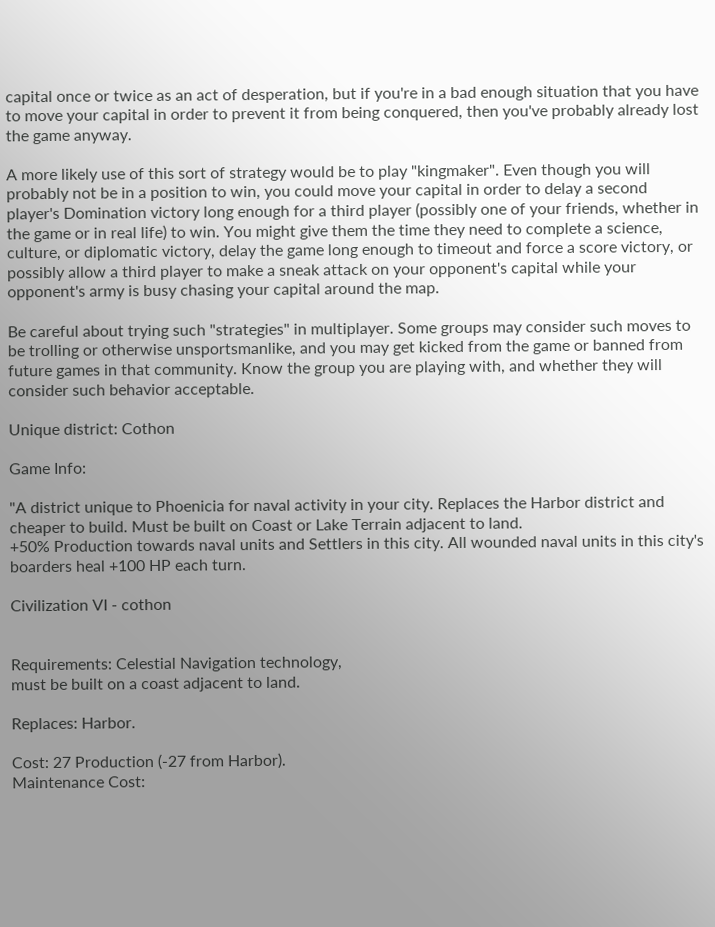capital once or twice as an act of desperation, but if you're in a bad enough situation that you have to move your capital in order to prevent it from being conquered, then you've probably already lost the game anyway.

A more likely use of this sort of strategy would be to play "kingmaker". Even though you will probably not be in a position to win, you could move your capital in order to delay a second player's Domination victory long enough for a third player (possibly one of your friends, whether in the game or in real life) to win. You might give them the time they need to complete a science, culture, or diplomatic victory, delay the game long enough to timeout and force a score victory, or possibly allow a third player to make a sneak attack on your opponent's capital while your opponent's army is busy chasing your capital around the map.

Be careful about trying such "strategies" in multiplayer. Some groups may consider such moves to be trolling or otherwise unsportsmanlike, and you may get kicked from the game or banned from future games in that community. Know the group you are playing with, and whether they will consider such behavior acceptable.

Unique district: Cothon

Game Info:

"A district unique to Phoenicia for naval activity in your city. Replaces the Harbor district and cheaper to build. Must be built on Coast or Lake Terrain adjacent to land.
+50% Production towards naval units and Settlers in this city. All wounded naval units in this city's boarders heal +100 HP each turn.

Civilization VI - cothon


Requirements: Celestial Navigation technology,
must be built on a coast adjacent to land.

Replaces: Harbor.

Cost: 27 Production (-27 from Harbor).
Maintenance Cost: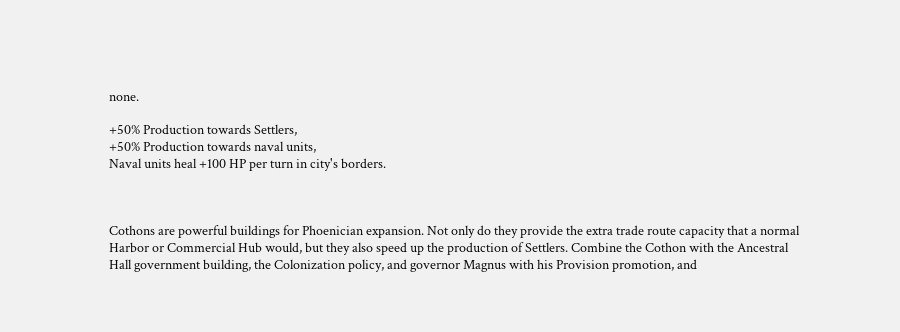none.

+50% Production towards Settlers,
+50% Production towards naval units,
Naval units heal +100 HP per turn in city's borders.



Cothons are powerful buildings for Phoenician expansion. Not only do they provide the extra trade route capacity that a normal Harbor or Commercial Hub would, but they also speed up the production of Settlers. Combine the Cothon with the Ancestral Hall government building, the Colonization policy, and governor Magnus with his Provision promotion, and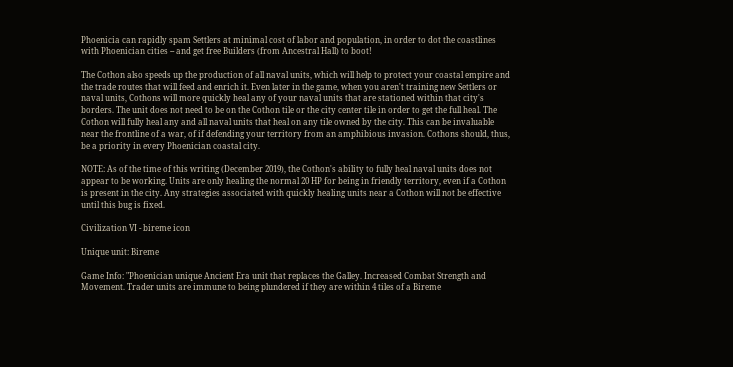Phoenicia can rapidly spam Settlers at minimal cost of labor and population, in order to dot the coastlines with Phoenician cities -- and get free Builders (from Ancestral Hall) to boot!

The Cothon also speeds up the production of all naval units, which will help to protect your coastal empire and the trade routes that will feed and enrich it. Even later in the game, when you aren't training new Settlers or naval units, Cothons will more quickly heal any of your naval units that are stationed within that city's borders. The unit does not need to be on the Cothon tile or the city center tile in order to get the full heal. The Cothon will fully heal any and all naval units that heal on any tile owned by the city. This can be invaluable near the frontline of a war, of if defending your territory from an amphibious invasion. Cothons should, thus, be a priority in every Phoenician coastal city.

NOTE: As of the time of this writing (December 2019), the Cothon's ability to fully heal naval units does not appear to be working. Units are only healing the normal 20 HP for being in friendly territory, even if a Cothon is present in the city. Any strategies associated with quickly healing units near a Cothon will not be effective until this bug is fixed.

Civilization VI - bireme icon

Unique unit: Bireme

Game Info: "Phoenician unique Ancient Era unit that replaces the Galley. Increased Combat Strength and Movement. Trader units are immune to being plundered if they are within 4 tiles of a Bireme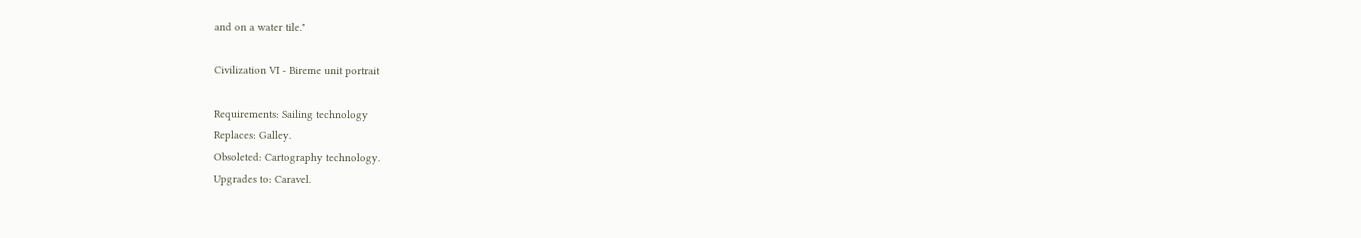and on a water tile."

Civilization VI - Bireme unit portrait

Requirements: Sailing technology
Replaces: Galley.
Obsoleted: Cartography technology.
Upgrades to: Caravel.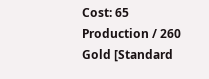Cost: 65 Production / 260 Gold [Standard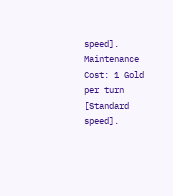speed].
Maintenance Cost: 1 Gold per turn [Standard speed].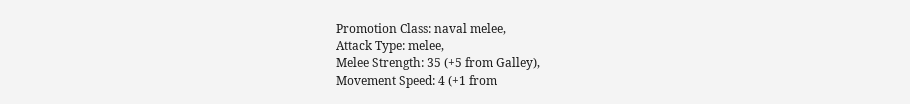Promotion Class: naval melee,
Attack Type: melee,
Melee Strength: 35 (+5 from Galley),
Movement Speed: 4 (+1 from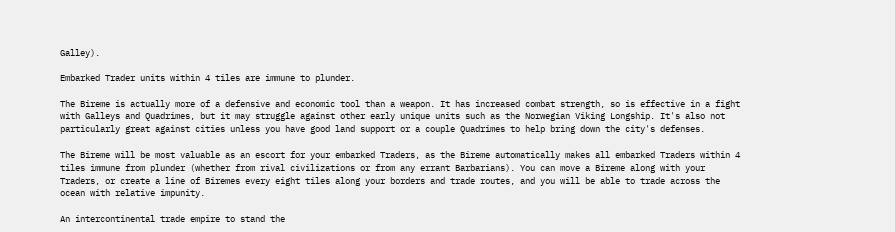Galley).

Embarked Trader units within 4 tiles are immune to plunder.

The Bireme is actually more of a defensive and economic tool than a weapon. It has increased combat strength, so is effective in a fight with Galleys and Quadrimes, but it may struggle against other early unique units such as the Norwegian Viking Longship. It's also not particularly great against cities unless you have good land support or a couple Quadrimes to help bring down the city's defenses.

The Bireme will be most valuable as an escort for your embarked Traders, as the Bireme automatically makes all embarked Traders within 4 tiles immune from plunder (whether from rival civilizations or from any errant Barbarians). You can move a Bireme along with your Traders, or create a line of Biremes every eight tiles along your borders and trade routes, and you will be able to trade across the ocean with relative impunity.

An intercontinental trade empire to stand the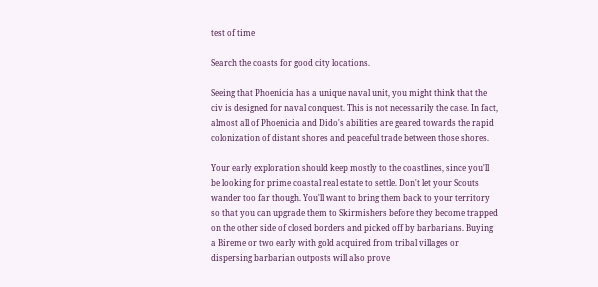test of time

Search the coasts for good city locations.

Seeing that Phoenicia has a unique naval unit, you might think that the civ is designed for naval conquest. This is not necessarily the case. In fact, almost all of Phoenicia and Dido's abilities are geared towards the rapid colonization of distant shores and peaceful trade between those shores.

Your early exploration should keep mostly to the coastlines, since you'll be looking for prime coastal real estate to settle. Don't let your Scouts wander too far though. You'll want to bring them back to your territory so that you can upgrade them to Skirmishers before they become trapped on the other side of closed borders and picked off by barbarians. Buying a Bireme or two early with gold acquired from tribal villages or dispersing barbarian outposts will also prove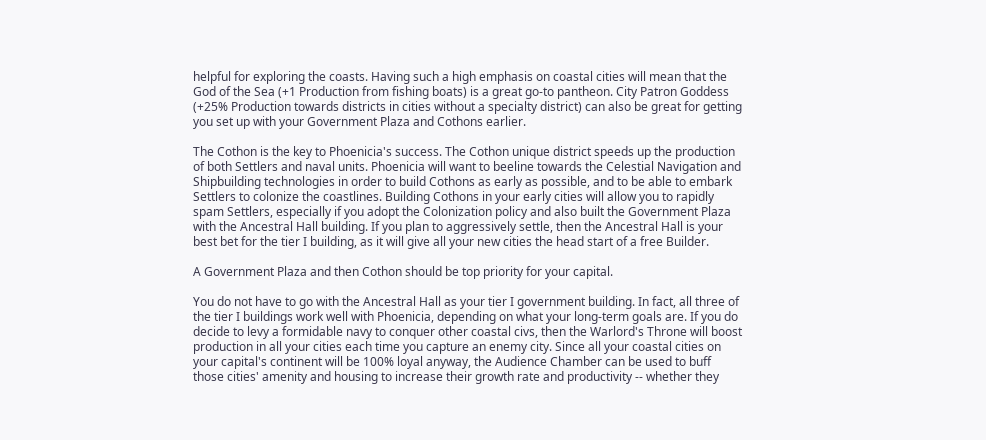helpful for exploring the coasts. Having such a high emphasis on coastal cities will mean that the God of the Sea (+1 Production from fishing boats) is a great go-to pantheon. City Patron Goddess (+25% Production towards districts in cities without a specialty district) can also be great for getting you set up with your Government Plaza and Cothons earlier.

The Cothon is the key to Phoenicia's success. The Cothon unique district speeds up the production of both Settlers and naval units. Phoenicia will want to beeline towards the Celestial Navigation and Shipbuilding technologies in order to build Cothons as early as possible, and to be able to embark Settlers to colonize the coastlines. Building Cothons in your early cities will allow you to rapidly spam Settlers, especially if you adopt the Colonization policy and also built the Government Plaza with the Ancestral Hall building. If you plan to aggressively settle, then the Ancestral Hall is your best bet for the tier I building, as it will give all your new cities the head start of a free Builder.

A Government Plaza and then Cothon should be top priority for your capital.

You do not have to go with the Ancestral Hall as your tier I government building. In fact, all three of the tier I buildings work well with Phoenicia, depending on what your long-term goals are. If you do decide to levy a formidable navy to conquer other coastal civs, then the Warlord's Throne will boost production in all your cities each time you capture an enemy city. Since all your coastal cities on your capital's continent will be 100% loyal anyway, the Audience Chamber can be used to buff those cities' amenity and housing to increase their growth rate and productivity -- whether they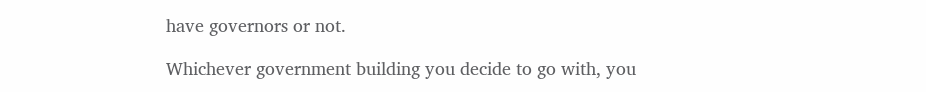have governors or not.

Whichever government building you decide to go with, you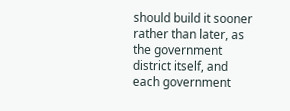should build it sooner rather than later, as the government district itself, and each government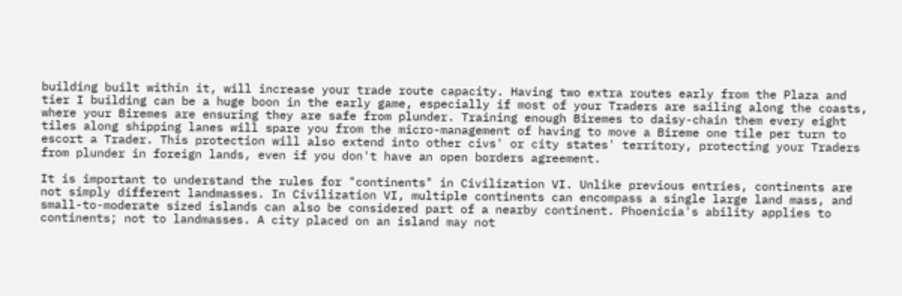building built within it, will increase your trade route capacity. Having two extra routes early from the Plaza and tier I building can be a huge boon in the early game, especially if most of your Traders are sailing along the coasts, where your Biremes are ensuring they are safe from plunder. Training enough Biremes to daisy-chain them every eight tiles along shipping lanes will spare you from the micro-management of having to move a Bireme one tile per turn to escort a Trader. This protection will also extend into other civs' or city states' territory, protecting your Traders from plunder in foreign lands, even if you don't have an open borders agreement.

It is important to understand the rules for "continents" in Civilization VI. Unlike previous entries, continents are not simply different landmasses. In Civilization VI, multiple continents can encompass a single large land mass, and small-to-moderate sized islands can also be considered part of a nearby continent. Phoenicia's ability applies to continents; not to landmasses. A city placed on an island may not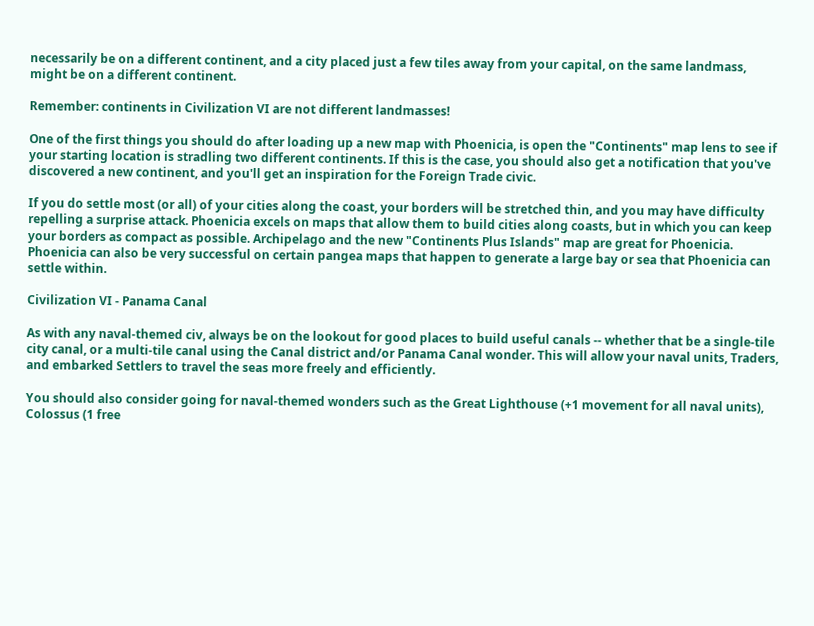necessarily be on a different continent, and a city placed just a few tiles away from your capital, on the same landmass, might be on a different continent.

Remember: continents in Civilization VI are not different landmasses!

One of the first things you should do after loading up a new map with Phoenicia, is open the "Continents" map lens to see if your starting location is stradling two different continents. If this is the case, you should also get a notification that you've discovered a new continent, and you'll get an inspiration for the Foreign Trade civic.

If you do settle most (or all) of your cities along the coast, your borders will be stretched thin, and you may have difficulty repelling a surprise attack. Phoenicia excels on maps that allow them to build cities along coasts, but in which you can keep your borders as compact as possible. Archipelago and the new "Continents Plus Islands" map are great for Phoenicia. Phoenicia can also be very successful on certain pangea maps that happen to generate a large bay or sea that Phoenicia can settle within.

Civilization VI - Panama Canal

As with any naval-themed civ, always be on the lookout for good places to build useful canals -- whether that be a single-tile city canal, or a multi-tile canal using the Canal district and/or Panama Canal wonder. This will allow your naval units, Traders, and embarked Settlers to travel the seas more freely and efficiently.

You should also consider going for naval-themed wonders such as the Great Lighthouse (+1 movement for all naval units), Colossus (1 free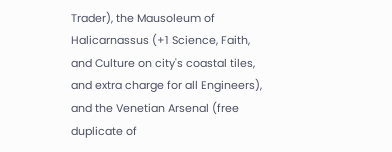Trader), the Mausoleum of Halicarnassus (+1 Science, Faith, and Culture on city's coastal tiles, and extra charge for all Engineers), and the Venetian Arsenal (free duplicate of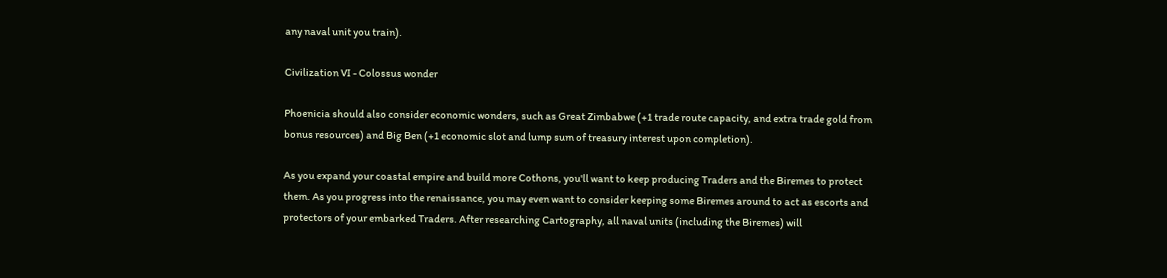any naval unit you train).

Civilization VI - Colossus wonder

Phoenicia should also consider economic wonders, such as Great Zimbabwe (+1 trade route capacity, and extra trade gold from bonus resources) and Big Ben (+1 economic slot and lump sum of treasury interest upon completion).

As you expand your coastal empire and build more Cothons, you'll want to keep producing Traders and the Biremes to protect them. As you progress into the renaissance, you may even want to consider keeping some Biremes around to act as escorts and protectors of your embarked Traders. After researching Cartography, all naval units (including the Biremes) will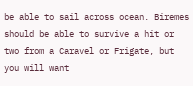be able to sail across ocean. Biremes should be able to survive a hit or two from a Caravel or Frigate, but you will want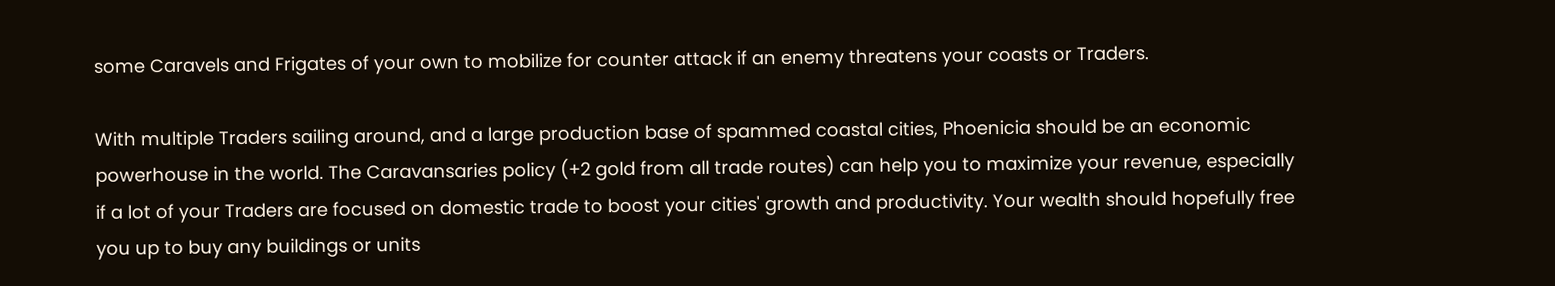some Caravels and Frigates of your own to mobilize for counter attack if an enemy threatens your coasts or Traders.

With multiple Traders sailing around, and a large production base of spammed coastal cities, Phoenicia should be an economic powerhouse in the world. The Caravansaries policy (+2 gold from all trade routes) can help you to maximize your revenue, especially if a lot of your Traders are focused on domestic trade to boost your cities' growth and productivity. Your wealth should hopefully free you up to buy any buildings or units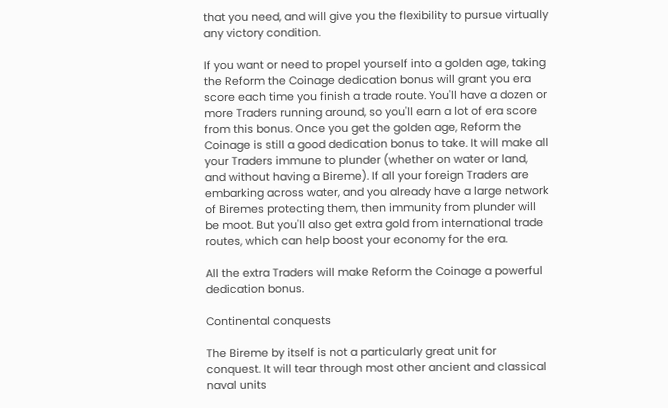that you need, and will give you the flexibility to pursue virtually any victory condition.

If you want or need to propel yourself into a golden age, taking the Reform the Coinage dedication bonus will grant you era score each time you finish a trade route. You'll have a dozen or more Traders running around, so you'll earn a lot of era score from this bonus. Once you get the golden age, Reform the Coinage is still a good dedication bonus to take. It will make all your Traders immune to plunder (whether on water or land, and without having a Bireme). If all your foreign Traders are embarking across water, and you already have a large network of Biremes protecting them, then immunity from plunder will be moot. But you'll also get extra gold from international trade routes, which can help boost your economy for the era.

All the extra Traders will make Reform the Coinage a powerful dedication bonus.

Continental conquests

The Bireme by itself is not a particularly great unit for conquest. It will tear through most other ancient and classical naval units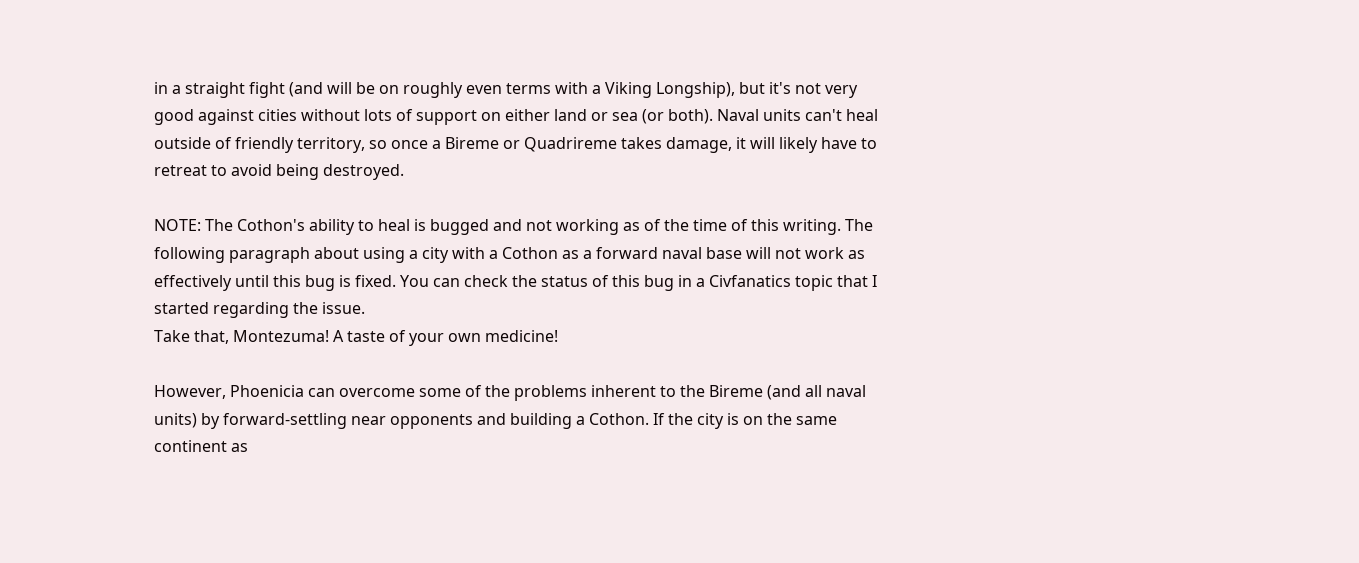in a straight fight (and will be on roughly even terms with a Viking Longship), but it's not very good against cities without lots of support on either land or sea (or both). Naval units can't heal outside of friendly territory, so once a Bireme or Quadrireme takes damage, it will likely have to retreat to avoid being destroyed.

NOTE: The Cothon's ability to heal is bugged and not working as of the time of this writing. The following paragraph about using a city with a Cothon as a forward naval base will not work as effectively until this bug is fixed. You can check the status of this bug in a Civfanatics topic that I started regarding the issue.
Take that, Montezuma! A taste of your own medicine!

However, Phoenicia can overcome some of the problems inherent to the Bireme (and all naval units) by forward-settling near opponents and building a Cothon. If the city is on the same continent as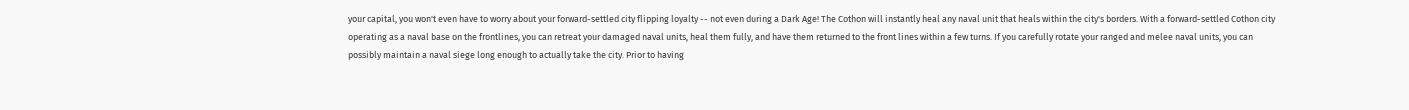your capital, you won't even have to worry about your forward-settled city flipping loyalty -- not even during a Dark Age! The Cothon will instantly heal any naval unit that heals within the city's borders. With a forward-settled Cothon city operating as a naval base on the frontlines, you can retreat your damaged naval units, heal them fully, and have them returned to the front lines within a few turns. If you carefully rotate your ranged and melee naval units, you can possibly maintain a naval siege long enough to actually take the city. Prior to having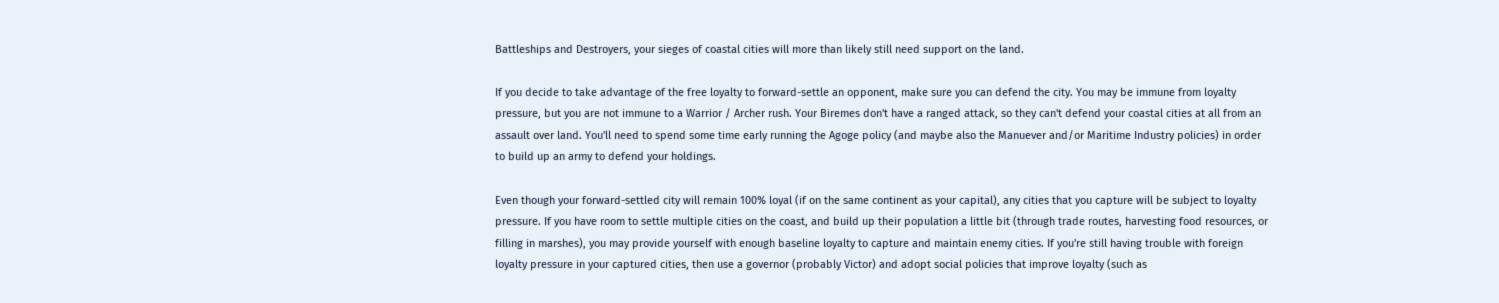Battleships and Destroyers, your sieges of coastal cities will more than likely still need support on the land.

If you decide to take advantage of the free loyalty to forward-settle an opponent, make sure you can defend the city. You may be immune from loyalty pressure, but you are not immune to a Warrior / Archer rush. Your Biremes don't have a ranged attack, so they can't defend your coastal cities at all from an assault over land. You'll need to spend some time early running the Agoge policy (and maybe also the Manuever and/or Maritime Industry policies) in order to build up an army to defend your holdings.

Even though your forward-settled city will remain 100% loyal (if on the same continent as your capital), any cities that you capture will be subject to loyalty pressure. If you have room to settle multiple cities on the coast, and build up their population a little bit (through trade routes, harvesting food resources, or filling in marshes), you may provide yourself with enough baseline loyalty to capture and maintain enemy cities. If you're still having trouble with foreign loyalty pressure in your captured cities, then use a governor (probably Victor) and adopt social policies that improve loyalty (such as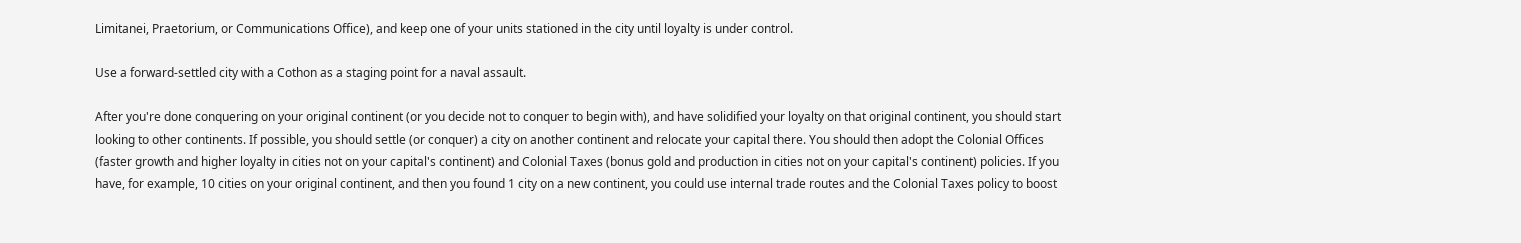Limitanei, Praetorium, or Communications Office), and keep one of your units stationed in the city until loyalty is under control.

Use a forward-settled city with a Cothon as a staging point for a naval assault.

After you're done conquering on your original continent (or you decide not to conquer to begin with), and have solidified your loyalty on that original continent, you should start looking to other continents. If possible, you should settle (or conquer) a city on another continent and relocate your capital there. You should then adopt the Colonial Offices (faster growth and higher loyalty in cities not on your capital's continent) and Colonial Taxes (bonus gold and production in cities not on your capital's continent) policies. If you have, for example, 10 cities on your original continent, and then you found 1 city on a new continent, you could use internal trade routes and the Colonial Taxes policy to boost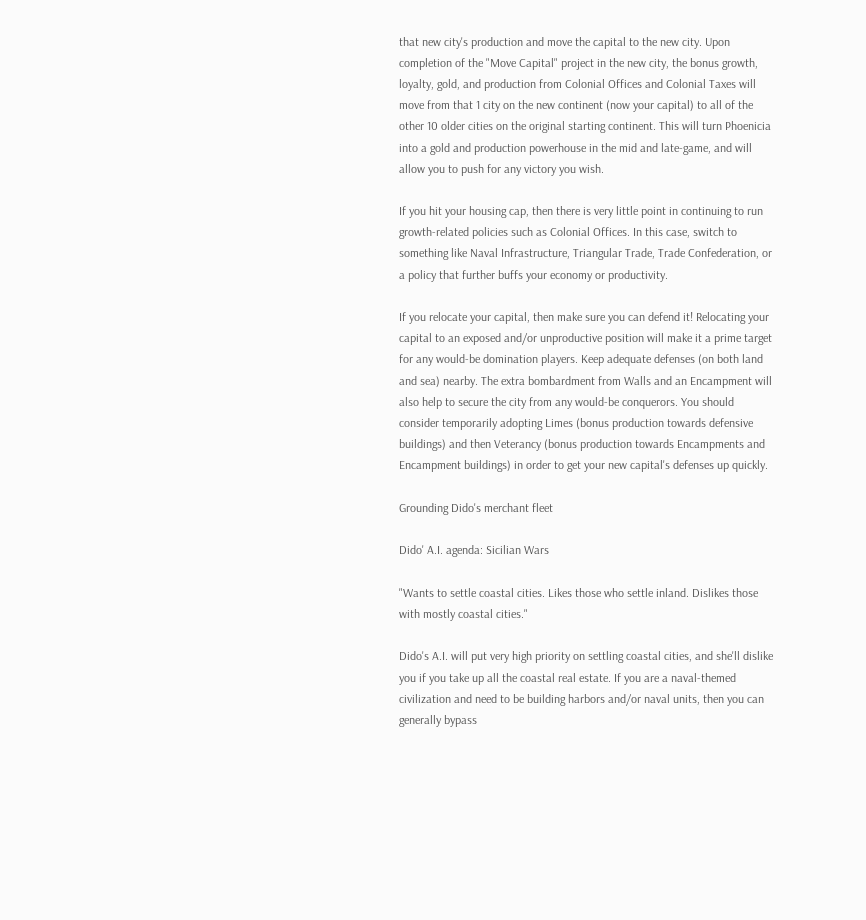that new city's production and move the capital to the new city. Upon completion of the "Move Capital" project in the new city, the bonus growth, loyalty, gold, and production from Colonial Offices and Colonial Taxes will move from that 1 city on the new continent (now your capital) to all of the other 10 older cities on the original starting continent. This will turn Phoenicia into a gold and production powerhouse in the mid and late-game, and will allow you to push for any victory you wish.

If you hit your housing cap, then there is very little point in continuing to run growth-related policies such as Colonial Offices. In this case, switch to something like Naval Infrastructure, Triangular Trade, Trade Confederation, or a policy that further buffs your economy or productivity.

If you relocate your capital, then make sure you can defend it! Relocating your capital to an exposed and/or unproductive position will make it a prime target for any would-be domination players. Keep adequate defenses (on both land and sea) nearby. The extra bombardment from Walls and an Encampment will also help to secure the city from any would-be conquerors. You should consider temporarily adopting Limes (bonus production towards defensive buildings) and then Veterancy (bonus production towards Encampments and Encampment buildings) in order to get your new capital's defenses up quickly.

Grounding Dido's merchant fleet

Dido' A.I. agenda: Sicilian Wars

"Wants to settle coastal cities. Likes those who settle inland. Dislikes those with mostly coastal cities."

Dido's A.I. will put very high priority on settling coastal cities, and she'll dislike you if you take up all the coastal real estate. If you are a naval-themed civilization and need to be building harbors and/or naval units, then you can generally bypass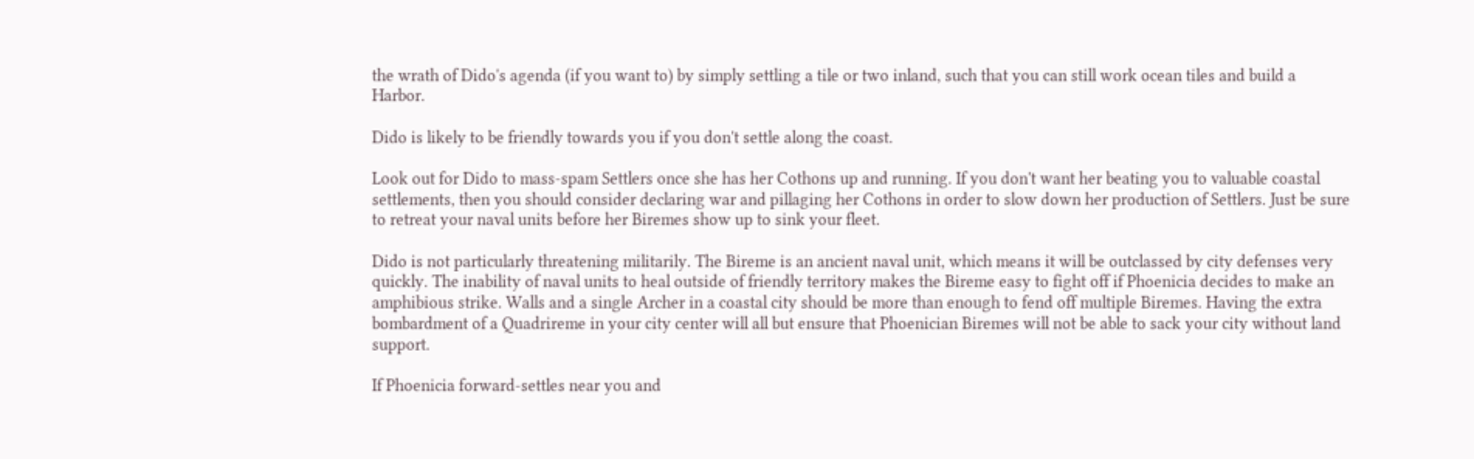the wrath of Dido's agenda (if you want to) by simply settling a tile or two inland, such that you can still work ocean tiles and build a Harbor.

Dido is likely to be friendly towards you if you don't settle along the coast.

Look out for Dido to mass-spam Settlers once she has her Cothons up and running. If you don't want her beating you to valuable coastal settlements, then you should consider declaring war and pillaging her Cothons in order to slow down her production of Settlers. Just be sure to retreat your naval units before her Biremes show up to sink your fleet.

Dido is not particularly threatening militarily. The Bireme is an ancient naval unit, which means it will be outclassed by city defenses very quickly. The inability of naval units to heal outside of friendly territory makes the Bireme easy to fight off if Phoenicia decides to make an amphibious strike. Walls and a single Archer in a coastal city should be more than enough to fend off multiple Biremes. Having the extra bombardment of a Quadrireme in your city center will all but ensure that Phoenician Biremes will not be able to sack your city without land support.

If Phoenicia forward-settles near you and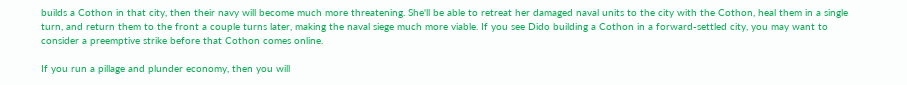builds a Cothon in that city, then their navy will become much more threatening. She'll be able to retreat her damaged naval units to the city with the Cothon, heal them in a single turn, and return them to the front a couple turns later, making the naval siege much more viable. If you see Dido building a Cothon in a forward-settled city, you may want to consider a preemptive strike before that Cothon comes online.

If you run a pillage and plunder economy, then you will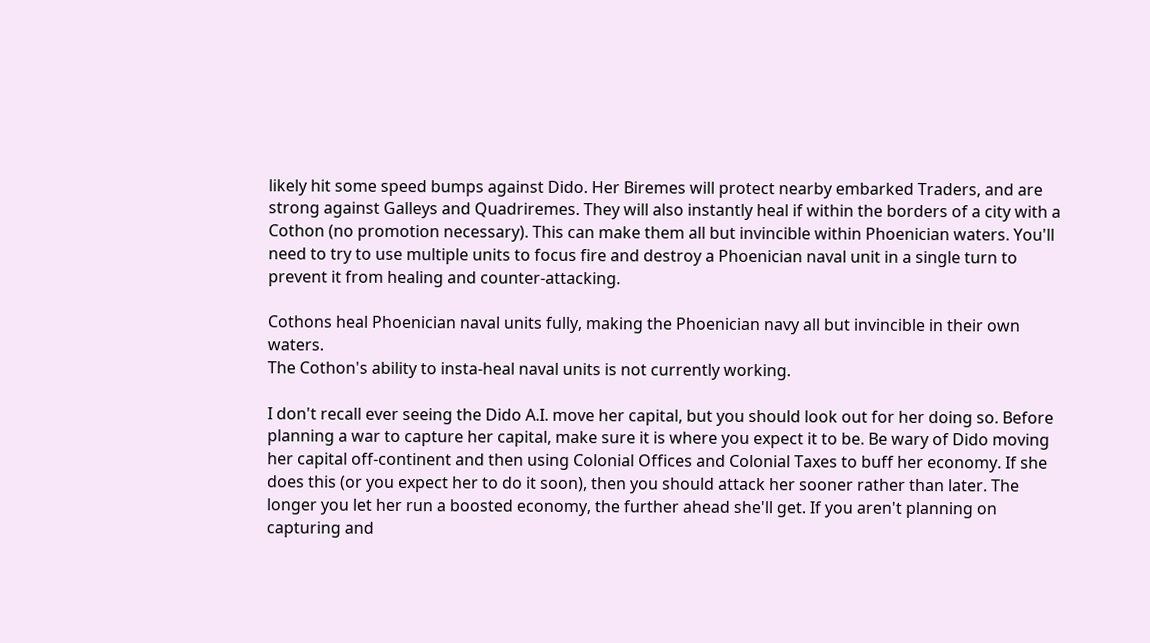likely hit some speed bumps against Dido. Her Biremes will protect nearby embarked Traders, and are strong against Galleys and Quadriremes. They will also instantly heal if within the borders of a city with a Cothon (no promotion necessary). This can make them all but invincible within Phoenician waters. You'll need to try to use multiple units to focus fire and destroy a Phoenician naval unit in a single turn to prevent it from healing and counter-attacking.

Cothons heal Phoenician naval units fully, making the Phoenician navy all but invincible in their own waters.
The Cothon's ability to insta-heal naval units is not currently working.

I don't recall ever seeing the Dido A.I. move her capital, but you should look out for her doing so. Before planning a war to capture her capital, make sure it is where you expect it to be. Be wary of Dido moving her capital off-continent and then using Colonial Offices and Colonial Taxes to buff her economy. If she does this (or you expect her to do it soon), then you should attack her sooner rather than later. The longer you let her run a boosted economy, the further ahead she'll get. If you aren't planning on capturing and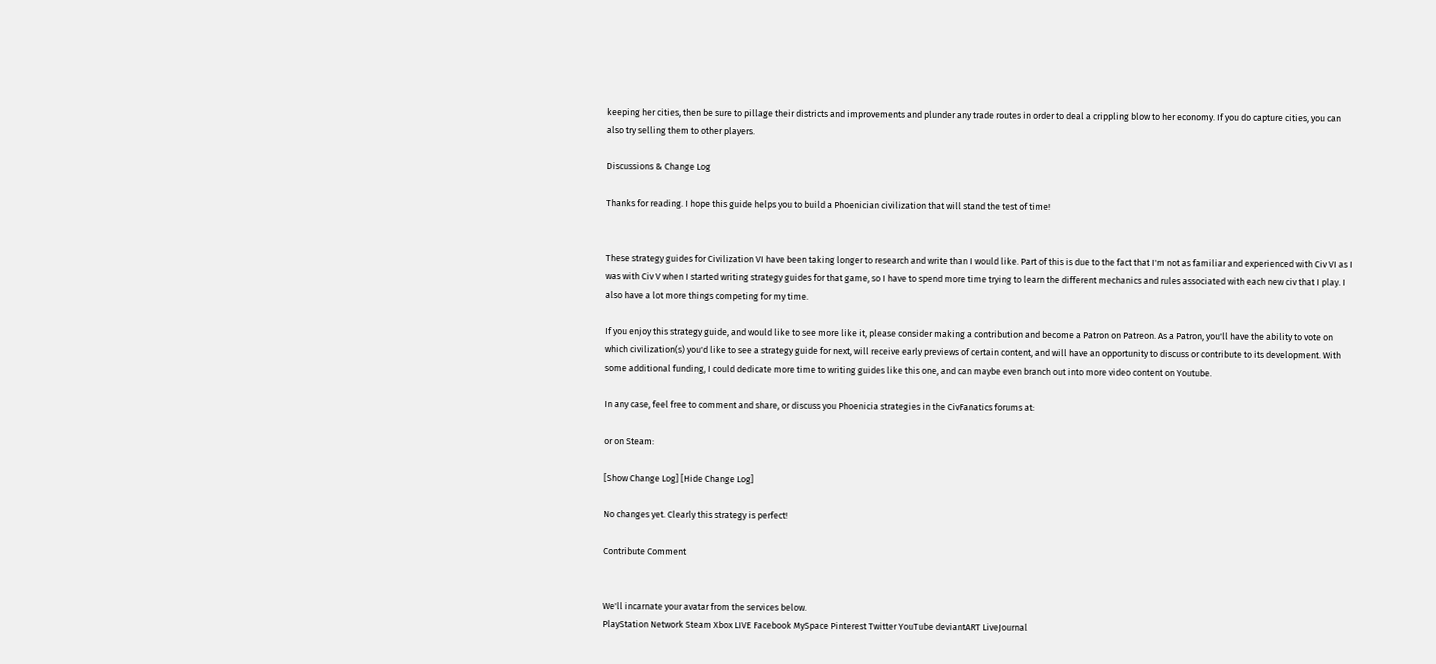keeping her cities, then be sure to pillage their districts and improvements and plunder any trade routes in order to deal a crippling blow to her economy. If you do capture cities, you can also try selling them to other players.

Discussions & Change Log

Thanks for reading. I hope this guide helps you to build a Phoenician civilization that will stand the test of time!


These strategy guides for Civilization VI have been taking longer to research and write than I would like. Part of this is due to the fact that I'm not as familiar and experienced with Civ VI as I was with Civ V when I started writing strategy guides for that game, so I have to spend more time trying to learn the different mechanics and rules associated with each new civ that I play. I also have a lot more things competing for my time.

If you enjoy this strategy guide, and would like to see more like it, please consider making a contribution and become a Patron on Patreon. As a Patron, you'll have the ability to vote on which civilization(s) you'd like to see a strategy guide for next, will receive early previews of certain content, and will have an opportunity to discuss or contribute to its development. With some additional funding, I could dedicate more time to writing guides like this one, and can maybe even branch out into more video content on Youtube.

In any case, feel free to comment and share, or discuss you Phoenicia strategies in the CivFanatics forums at:

or on Steam:

[Show Change Log] [Hide Change Log]

No changes yet. Clearly this strategy is perfect!

Contribute Comment


We'll incarnate your avatar from the services below.
PlayStation Network Steam Xbox LIVE Facebook MySpace Pinterest Twitter YouTube deviantART LiveJournal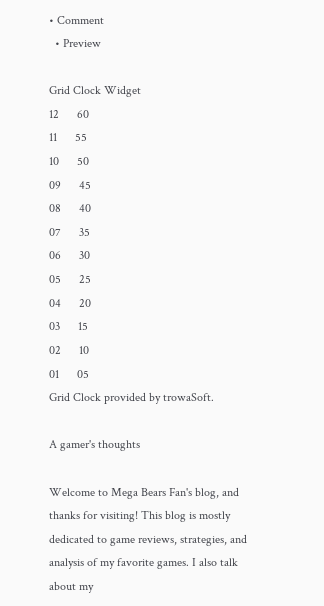• Comment
  • Preview

Grid Clock Widget
12      60
11      55
10      50
09      45
08      40
07      35
06      30
05      25
04      20
03      15
02      10
01      05
Grid Clock provided by trowaSoft.

A gamer's thoughts

Welcome to Mega Bears Fan's blog, and thanks for visiting! This blog is mostly dedicated to game reviews, strategies, and analysis of my favorite games. I also talk about my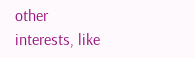other interests, like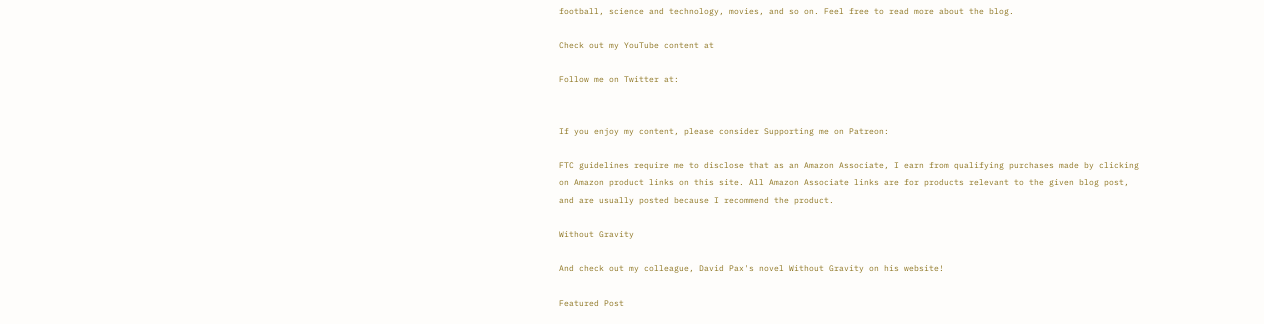football, science and technology, movies, and so on. Feel free to read more about the blog.

Check out my YouTube content at

Follow me on Twitter at:


If you enjoy my content, please consider Supporting me on Patreon:

FTC guidelines require me to disclose that as an Amazon Associate, I earn from qualifying purchases made by clicking on Amazon product links on this site. All Amazon Associate links are for products relevant to the given blog post, and are usually posted because I recommend the product.

Without Gravity

And check out my colleague, David Pax's novel Without Gravity on his website!

Featured Post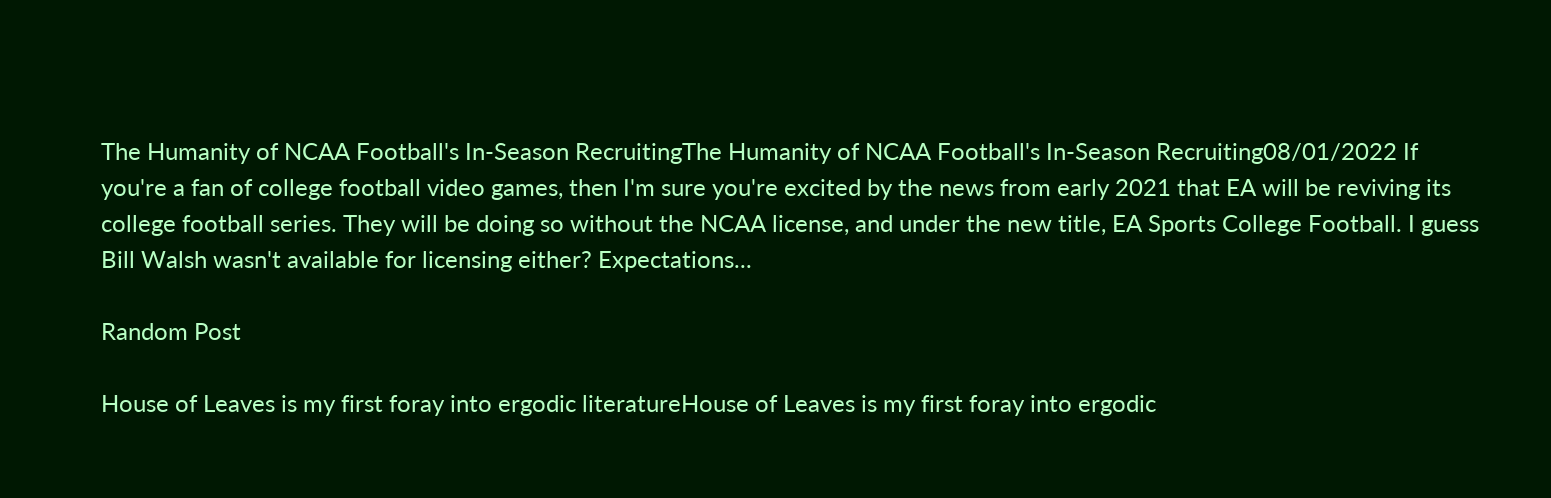The Humanity of NCAA Football's In-Season RecruitingThe Humanity of NCAA Football's In-Season Recruiting08/01/2022 If you're a fan of college football video games, then I'm sure you're excited by the news from early 2021 that EA will be reviving its college football series. They will be doing so without the NCAA license, and under the new title, EA Sports College Football. I guess Bill Walsh wasn't available for licensing either? Expectations...

Random Post

House of Leaves is my first foray into ergodic literatureHouse of Leaves is my first foray into ergodic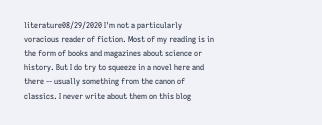literature08/29/2020 I'm not a particularly voracious reader of fiction. Most of my reading is in the form of books and magazines about science or history. But I do try to squeeze in a novel here and there -- usually something from the canon of classics. I never write about them on this blog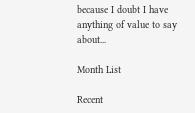because I doubt I have anything of value to say about...

Month List

Recent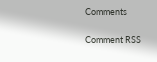Comments

Comment RSS